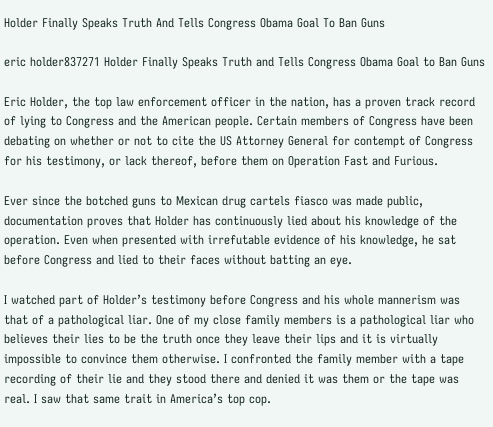Holder Finally Speaks Truth And Tells Congress Obama Goal To Ban Guns

eric holder837271 Holder Finally Speaks Truth and Tells Congress Obama Goal to Ban Guns

Eric Holder, the top law enforcement officer in the nation, has a proven track record of lying to Congress and the American people. Certain members of Congress have been debating on whether or not to cite the US Attorney General for contempt of Congress for his testimony, or lack thereof, before them on Operation Fast and Furious.

Ever since the botched guns to Mexican drug cartels fiasco was made public, documentation proves that Holder has continuously lied about his knowledge of the operation. Even when presented with irrefutable evidence of his knowledge, he sat before Congress and lied to their faces without batting an eye.

I watched part of Holder’s testimony before Congress and his whole mannerism was that of a pathological liar. One of my close family members is a pathological liar who believes their lies to be the truth once they leave their lips and it is virtually impossible to convince them otherwise. I confronted the family member with a tape recording of their lie and they stood there and denied it was them or the tape was real. I saw that same trait in America’s top cop.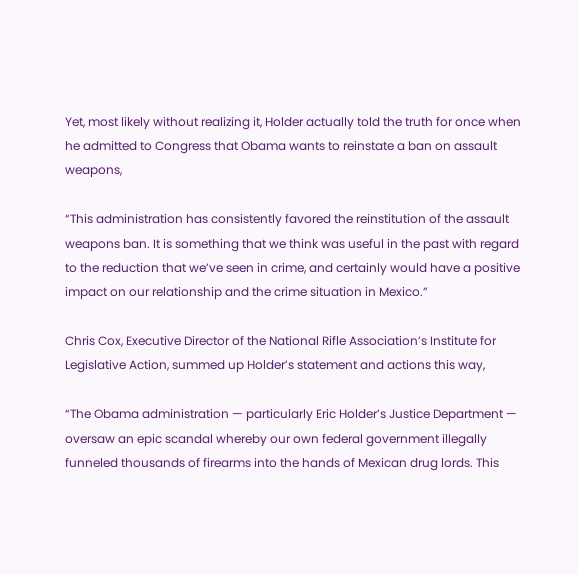Yet, most likely without realizing it, Holder actually told the truth for once when he admitted to Congress that Obama wants to reinstate a ban on assault weapons,

“This administration has consistently favored the reinstitution of the assault weapons ban. It is something that we think was useful in the past with regard to the reduction that we’ve seen in crime, and certainly would have a positive impact on our relationship and the crime situation in Mexico.”

Chris Cox, Executive Director of the National Rifle Association’s Institute for Legislative Action, summed up Holder’s statement and actions this way,

“The Obama administration — particularly Eric Holder’s Justice Department — oversaw an epic scandal whereby our own federal government illegally funneled thousands of firearms into the hands of Mexican drug lords. This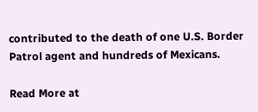contributed to the death of one U.S. Border Patrol agent and hundreds of Mexicans.

Read More at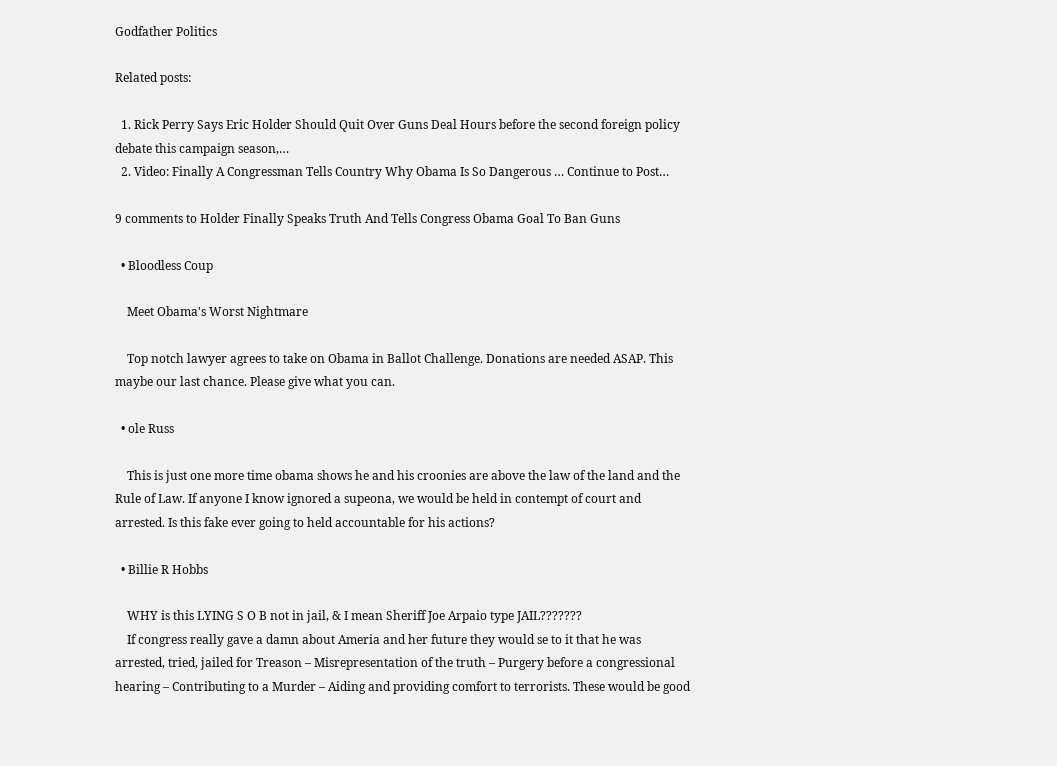Godfather Politics

Related posts:

  1. Rick Perry Says Eric Holder Should Quit Over Guns Deal Hours before the second foreign policy debate this campaign season,…
  2. Video: Finally A Congressman Tells Country Why Obama Is So Dangerous … Continue to Post…

9 comments to Holder Finally Speaks Truth And Tells Congress Obama Goal To Ban Guns

  • Bloodless Coup

    Meet Obama's Worst Nightmare

    Top notch lawyer agrees to take on Obama in Ballot Challenge. Donations are needed ASAP. This maybe our last chance. Please give what you can.

  • ole Russ

    This is just one more time obama shows he and his croonies are above the law of the land and the Rule of Law. If anyone I know ignored a supeona, we would be held in contempt of court and arrested. Is this fake ever going to held accountable for his actions?

  • Billie R Hobbs

    WHY is this LYING S O B not in jail, & I mean Sheriff Joe Arpaio type JAIL???????
    If congress really gave a damn about Ameria and her future they would se to it that he was arrested, tried, jailed for Treason – Misrepresentation of the truth – Purgery before a congressional hearing – Contributing to a Murder – Aiding and providing comfort to terrorists. These would be good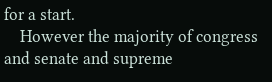for a start.
    However the majority of congress and senate and supreme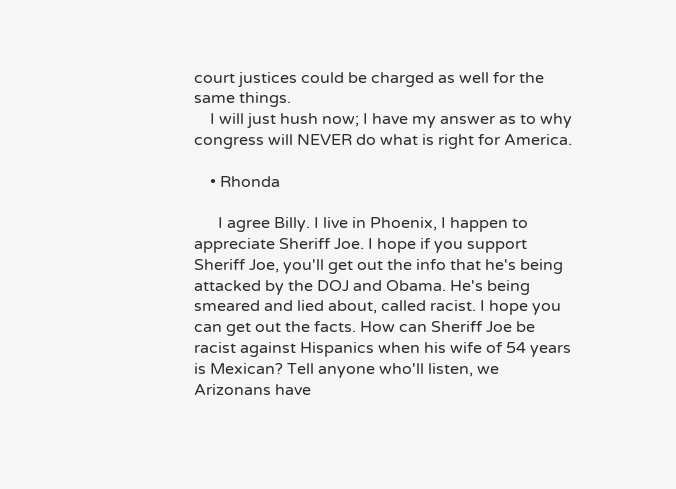court justices could be charged as well for the same things.
    I will just hush now; I have my answer as to why congress will NEVER do what is right for America.

    • Rhonda

      I agree Billy. I live in Phoenix, I happen to appreciate Sheriff Joe. I hope if you support Sheriff Joe, you'll get out the info that he's being attacked by the DOJ and Obama. He's being smeared and lied about, called racist. I hope you can get out the facts. How can Sheriff Joe be racist against Hispanics when his wife of 54 years is Mexican? Tell anyone who'll listen, we Arizonans have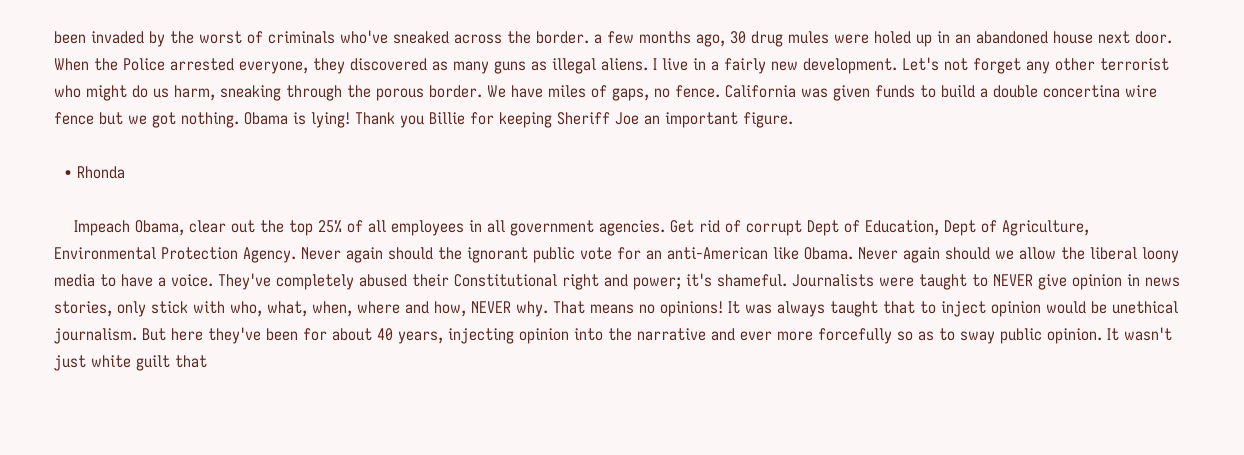been invaded by the worst of criminals who've sneaked across the border. a few months ago, 30 drug mules were holed up in an abandoned house next door. When the Police arrested everyone, they discovered as many guns as illegal aliens. I live in a fairly new development. Let's not forget any other terrorist who might do us harm, sneaking through the porous border. We have miles of gaps, no fence. California was given funds to build a double concertina wire fence but we got nothing. Obama is lying! Thank you Billie for keeping Sheriff Joe an important figure.

  • Rhonda

    Impeach Obama, clear out the top 25% of all employees in all government agencies. Get rid of corrupt Dept of Education, Dept of Agriculture, Environmental Protection Agency. Never again should the ignorant public vote for an anti-American like Obama. Never again should we allow the liberal loony media to have a voice. They've completely abused their Constitutional right and power; it's shameful. Journalists were taught to NEVER give opinion in news stories, only stick with who, what, when, where and how, NEVER why. That means no opinions! It was always taught that to inject opinion would be unethical journalism. But here they've been for about 40 years, injecting opinion into the narrative and ever more forcefully so as to sway public opinion. It wasn't just white guilt that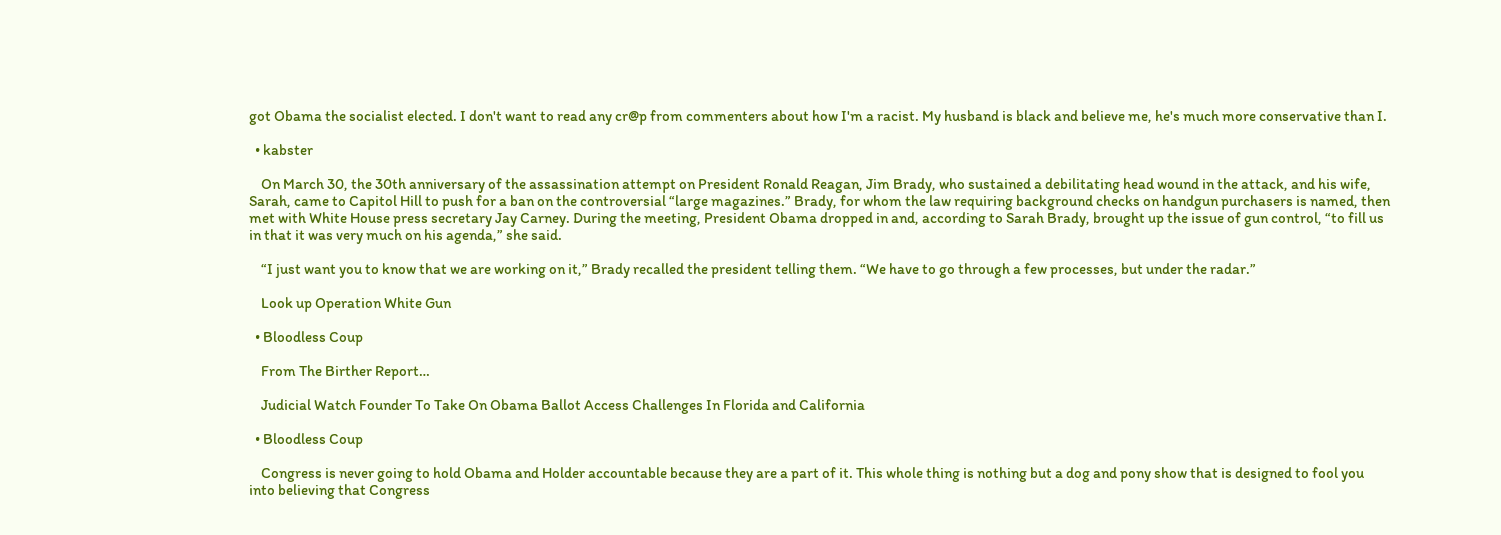got Obama the socialist elected. I don't want to read any cr@p from commenters about how I'm a racist. My husband is black and believe me, he's much more conservative than I.

  • kabster

    On March 30, the 30th anniversary of the assassination attempt on President Ronald Reagan, Jim Brady, who sustained a debilitating head wound in the attack, and his wife, Sarah, came to Capitol Hill to push for a ban on the controversial “large magazines.” Brady, for whom the law requiring background checks on handgun purchasers is named, then met with White House press secretary Jay Carney. During the meeting, President Obama dropped in and, according to Sarah Brady, brought up the issue of gun control, “to fill us in that it was very much on his agenda,” she said.

    “I just want you to know that we are working on it,” Brady recalled the president telling them. “We have to go through a few processes, but under the radar.”

    Look up Operation White Gun

  • Bloodless Coup

    From The Birther Report…

    Judicial Watch Founder To Take On Obama Ballot Access Challenges In Florida and California

  • Bloodless Coup

    Congress is never going to hold Obama and Holder accountable because they are a part of it. This whole thing is nothing but a dog and pony show that is designed to fool you into believing that Congress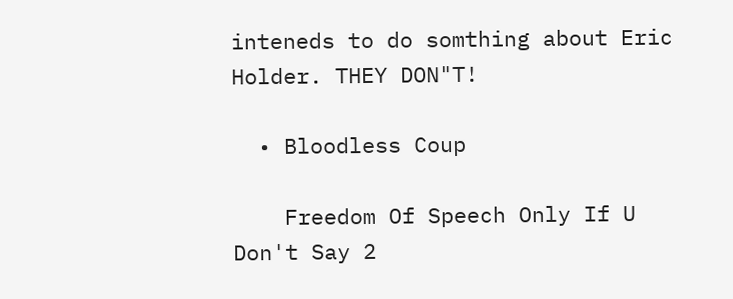inteneds to do somthing about Eric Holder. THEY DON"T!

  • Bloodless Coup

    Freedom Of Speech Only If U Don't Say 2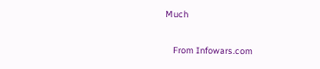Much

    From Infowars.com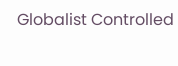Globalist Controlled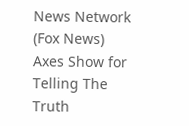News Network (Fox News) Axes Show for Telling The Truth